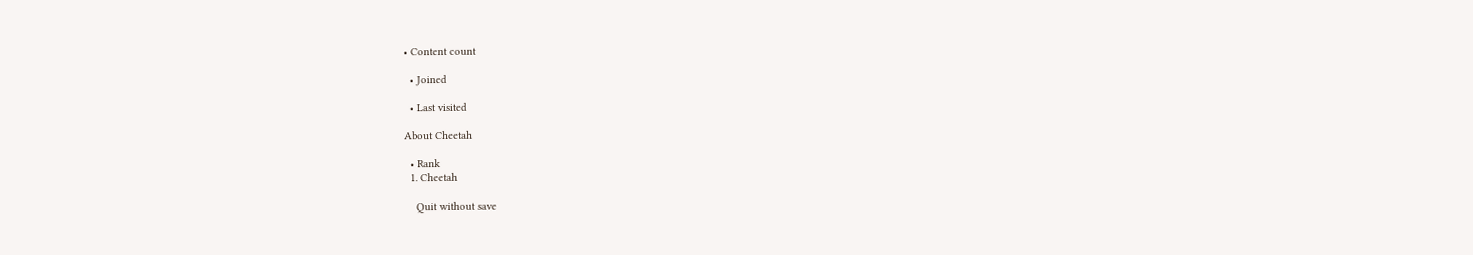• Content count

  • Joined

  • Last visited

About Cheetah

  • Rank
  1. Cheetah

    Quit without save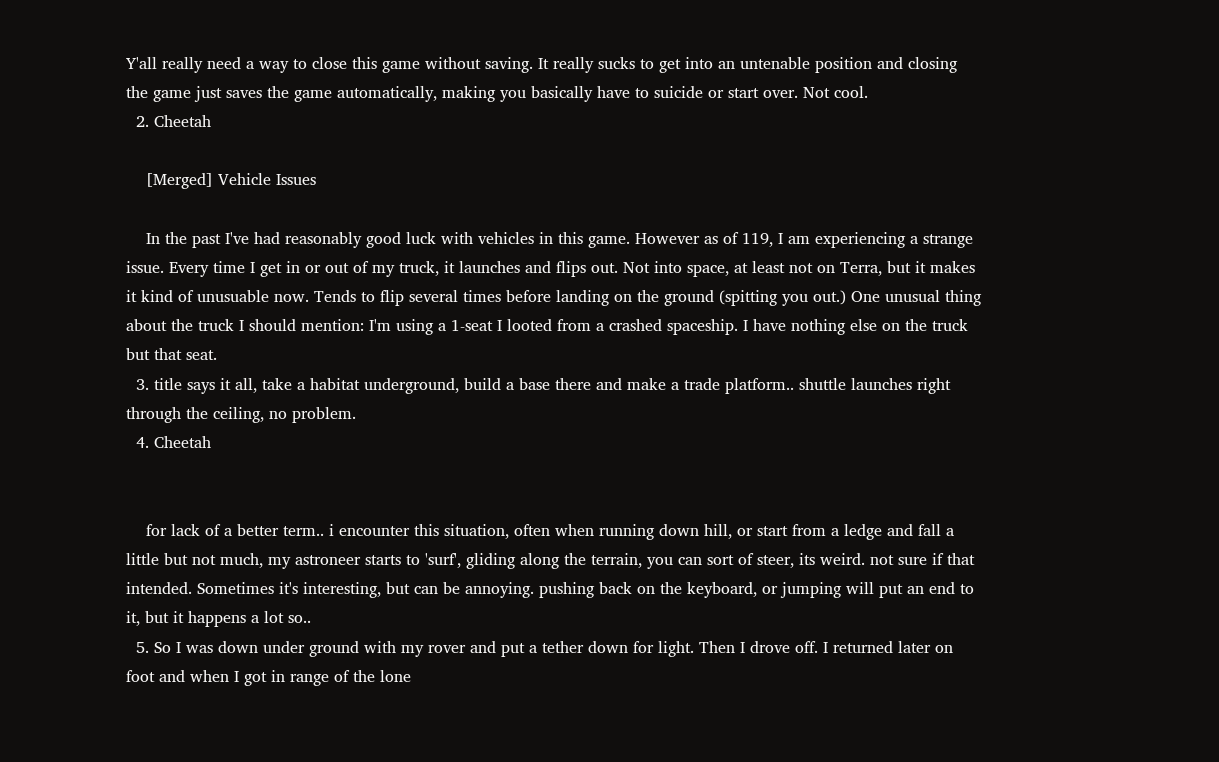Y'all really need a way to close this game without saving. It really sucks to get into an untenable position and closing the game just saves the game automatically, making you basically have to suicide or start over. Not cool.
  2. Cheetah

    [Merged] Vehicle Issues

    In the past I've had reasonably good luck with vehicles in this game. However as of 119, I am experiencing a strange issue. Every time I get in or out of my truck, it launches and flips out. Not into space, at least not on Terra, but it makes it kind of unusuable now. Tends to flip several times before landing on the ground (spitting you out.) One unusual thing about the truck I should mention: I'm using a 1-seat I looted from a crashed spaceship. I have nothing else on the truck but that seat.
  3. title says it all, take a habitat underground, build a base there and make a trade platform.. shuttle launches right through the ceiling, no problem.
  4. Cheetah


    for lack of a better term.. i encounter this situation, often when running down hill, or start from a ledge and fall a little but not much, my astroneer starts to 'surf', gliding along the terrain, you can sort of steer, its weird. not sure if that intended. Sometimes it's interesting, but can be annoying. pushing back on the keyboard, or jumping will put an end to it, but it happens a lot so..
  5. So I was down under ground with my rover and put a tether down for light. Then I drove off. I returned later on foot and when I got in range of the lone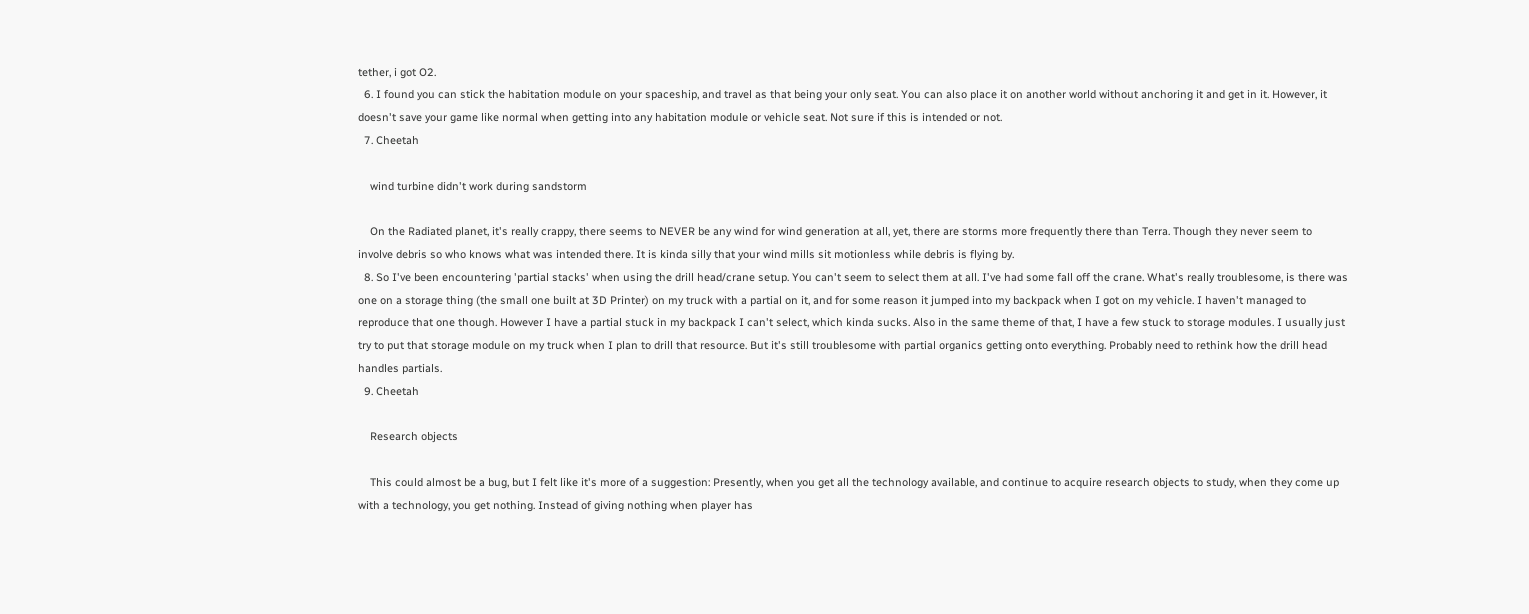tether, i got O2.
  6. I found you can stick the habitation module on your spaceship, and travel as that being your only seat. You can also place it on another world without anchoring it and get in it. However, it doesn't save your game like normal when getting into any habitation module or vehicle seat. Not sure if this is intended or not.
  7. Cheetah

    wind turbine didn't work during sandstorm

    On the Radiated planet, it's really crappy, there seems to NEVER be any wind for wind generation at all, yet, there are storms more frequently there than Terra. Though they never seem to involve debris so who knows what was intended there. It is kinda silly that your wind mills sit motionless while debris is flying by.
  8. So I've been encountering 'partial stacks' when using the drill head/crane setup. You can't seem to select them at all. I've had some fall off the crane. What's really troublesome, is there was one on a storage thing (the small one built at 3D Printer) on my truck with a partial on it, and for some reason it jumped into my backpack when I got on my vehicle. I haven't managed to reproduce that one though. However I have a partial stuck in my backpack I can't select, which kinda sucks. Also in the same theme of that, I have a few stuck to storage modules. I usually just try to put that storage module on my truck when I plan to drill that resource. But it's still troublesome with partial organics getting onto everything. Probably need to rethink how the drill head handles partials.
  9. Cheetah

    Research objects

    This could almost be a bug, but I felt like it's more of a suggestion: Presently, when you get all the technology available, and continue to acquire research objects to study, when they come up with a technology, you get nothing. Instead of giving nothing when player has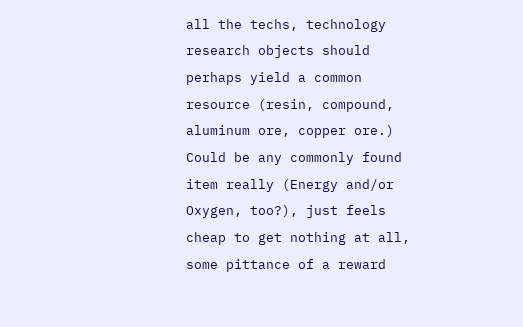all the techs, technology research objects should perhaps yield a common resource (resin, compound, aluminum ore, copper ore.) Could be any commonly found item really (Energy and/or Oxygen, too?), just feels cheap to get nothing at all, some pittance of a reward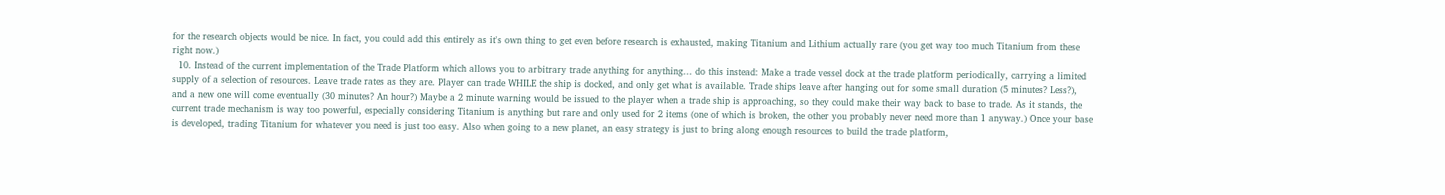for the research objects would be nice. In fact, you could add this entirely as it's own thing to get even before research is exhausted, making Titanium and Lithium actually rare (you get way too much Titanium from these right now.)
  10. Instead of the current implementation of the Trade Platform which allows you to arbitrary trade anything for anything... do this instead: Make a trade vessel dock at the trade platform periodically, carrying a limited supply of a selection of resources. Leave trade rates as they are. Player can trade WHILE the ship is docked, and only get what is available. Trade ships leave after hanging out for some small duration (5 minutes? Less?), and a new one will come eventually (30 minutes? An hour?) Maybe a 2 minute warning would be issued to the player when a trade ship is approaching, so they could make their way back to base to trade. As it stands, the current trade mechanism is way too powerful, especially considering Titanium is anything but rare and only used for 2 items (one of which is broken, the other you probably never need more than 1 anyway.) Once your base is developed, trading Titanium for whatever you need is just too easy. Also when going to a new planet, an easy strategy is just to bring along enough resources to build the trade platform,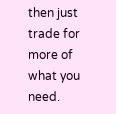then just trade for more of what you need.